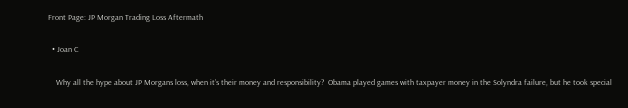Front Page: JP Morgan Trading Loss Aftermath

  • Joan C

    Why all the hype about JP Morgans loss, when it’s their money and responsibility?  Obama played games with taxpayer money in the Solyndra failure, but he took special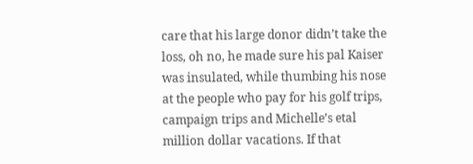care that his large donor didn’t take the loss, oh no, he made sure his pal Kaiser was insulated, while thumbing his nose at the people who pay for his golf trips, campaign trips and Michelle’s etal million dollar vacations. If that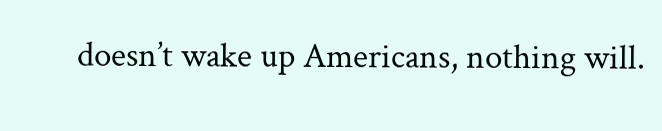doesn’t wake up Americans, nothing will.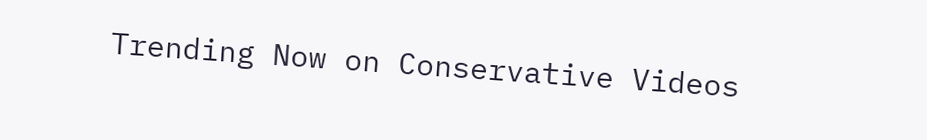Trending Now on Conservative Videos